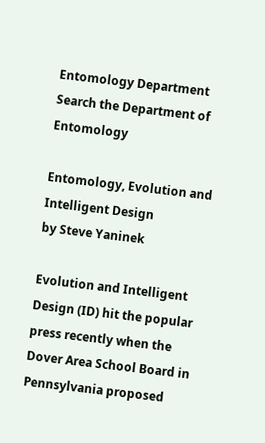Entomology Department
Search the Department of Entomology

Entomology, Evolution and Intelligent Design
by Steve Yaninek

Evolution and Intelligent Design (ID) hit the popular press recently when the Dover Area School Board in Pennsylvania proposed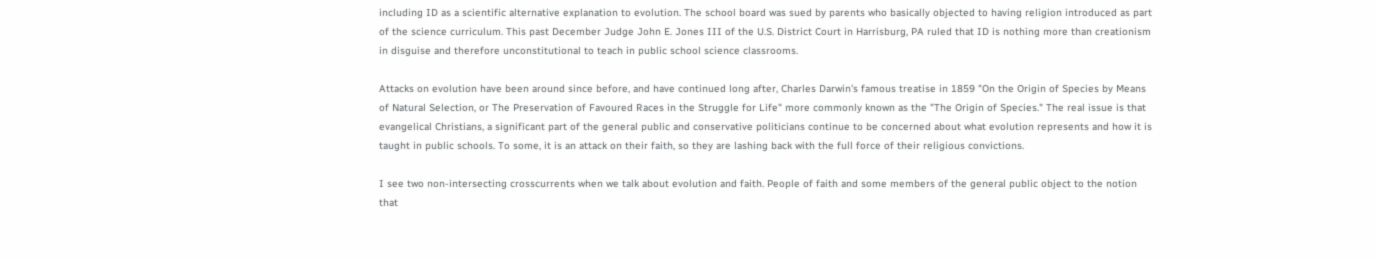including ID as a scientific alternative explanation to evolution. The school board was sued by parents who basically objected to having religion introduced as part of the science curriculum. This past December Judge John E. Jones III of the U.S. District Court in Harrisburg, PA ruled that ID is nothing more than creationism in disguise and therefore unconstitutional to teach in public school science classrooms.

Attacks on evolution have been around since before, and have continued long after, Charles Darwin's famous treatise in 1859 "On the Origin of Species by Means of Natural Selection, or The Preservation of Favoured Races in the Struggle for Life" more commonly known as the "The Origin of Species." The real issue is that evangelical Christians, a significant part of the general public and conservative politicians continue to be concerned about what evolution represents and how it is taught in public schools. To some, it is an attack on their faith, so they are lashing back with the full force of their religious convictions.

I see two non-intersecting crosscurrents when we talk about evolution and faith. People of faith and some members of the general public object to the notion that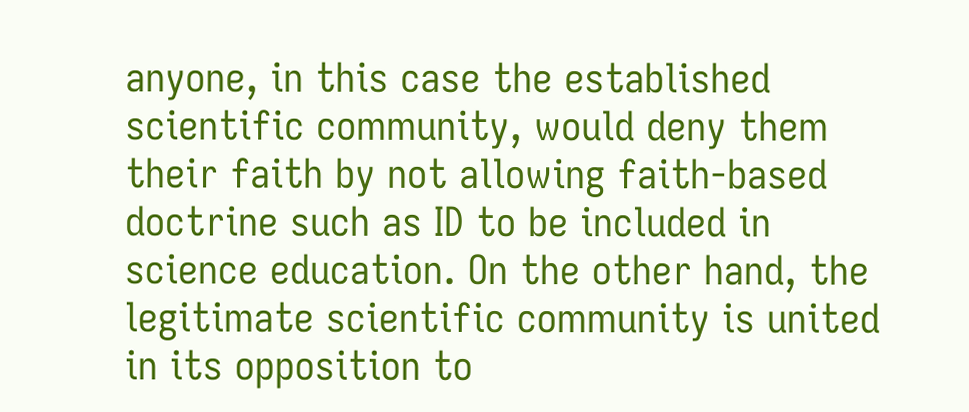anyone, in this case the established scientific community, would deny them their faith by not allowing faith-based doctrine such as ID to be included in science education. On the other hand, the legitimate scientific community is united in its opposition to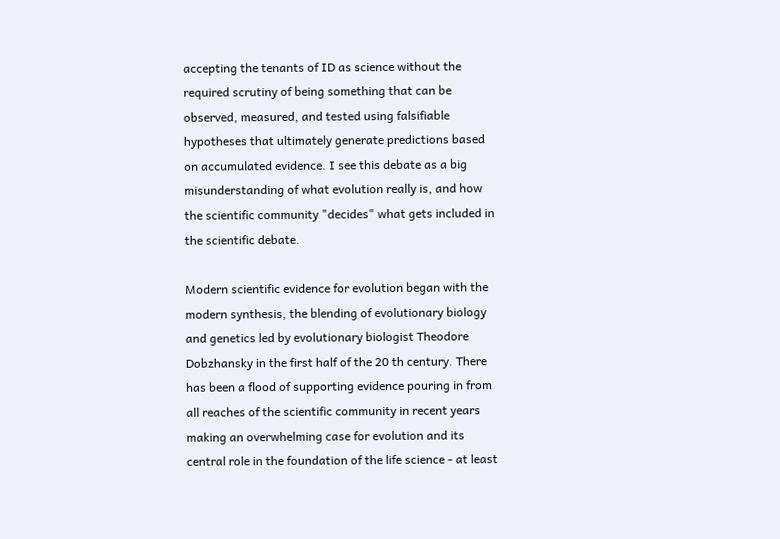accepting the tenants of ID as science without the required scrutiny of being something that can be observed, measured, and tested using falsifiable hypotheses that ultimately generate predictions based on accumulated evidence. I see this debate as a big misunderstanding of what evolution really is, and how the scientific community "decides" what gets included in the scientific debate.

Modern scientific evidence for evolution began with the modern synthesis, the blending of evolutionary biology and genetics led by evolutionary biologist Theodore Dobzhansky in the first half of the 20 th century. There has been a flood of supporting evidence pouring in from all reaches of the scientific community in recent years making an overwhelming case for evolution and its central role in the foundation of the life science - at least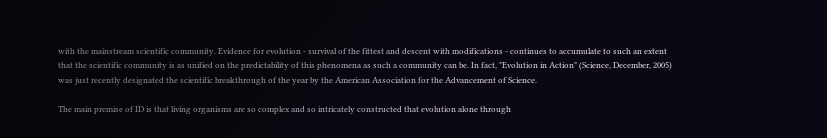with the mainstream scientific community. Evidence for evolution - survival of the fittest and descent with modifications - continues to accumulate to such an extent that the scientific community is as unified on the predictability of this phenomena as such a community can be. In fact, "Evolution in Action" (Science, December, 2005) was just recently designated the scientific breakthrough of the year by the American Association for the Advancement of Science.

The main premise of ID is that living organisms are so complex and so intricately constructed that evolution alone through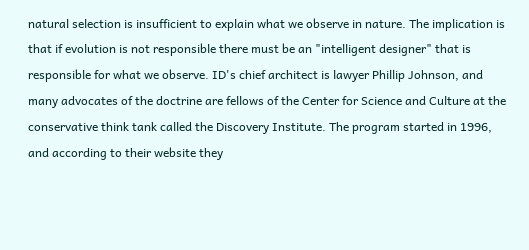natural selection is insufficient to explain what we observe in nature. The implication is that if evolution is not responsible there must be an "intelligent designer" that is responsible for what we observe. ID's chief architect is lawyer Phillip Johnson, and many advocates of the doctrine are fellows of the Center for Science and Culture at the conservative think tank called the Discovery Institute. The program started in 1996, and according to their website they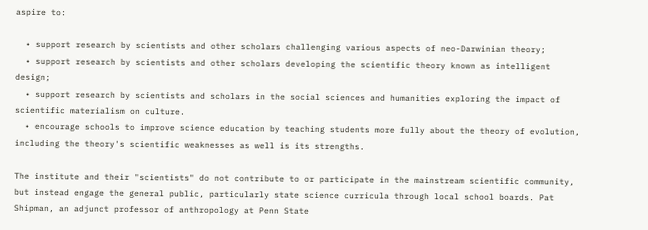aspire to:

  • support research by scientists and other scholars challenging various aspects of neo-Darwinian theory;
  • support research by scientists and other scholars developing the scientific theory known as intelligent design;
  • support research by scientists and scholars in the social sciences and humanities exploring the impact of scientific materialism on culture.
  • encourage schools to improve science education by teaching students more fully about the theory of evolution, including the theory's scientific weaknesses as well is its strengths.

The institute and their "scientists" do not contribute to or participate in the mainstream scientific community, but instead engage the general public, particularly state science curricula through local school boards. Pat Shipman, an adjunct professor of anthropology at Penn State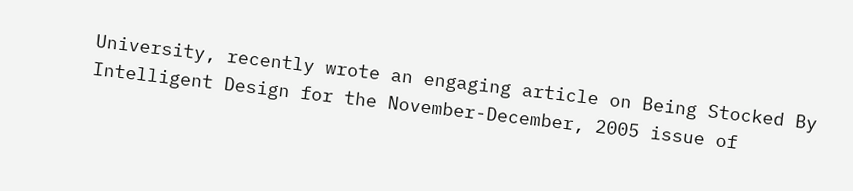University, recently wrote an engaging article on Being Stocked By Intelligent Design for the November-December, 2005 issue of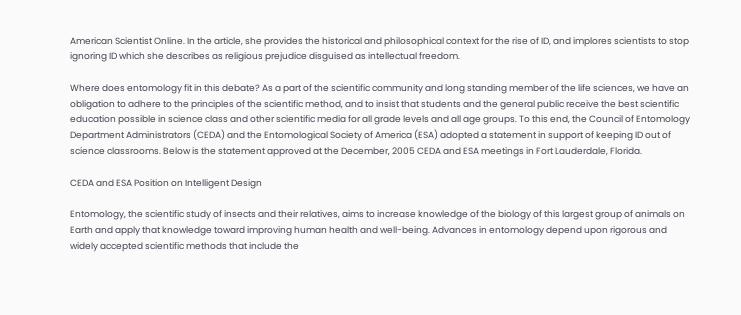American Scientist Online. In the article, she provides the historical and philosophical context for the rise of ID, and implores scientists to stop ignoring ID which she describes as religious prejudice disguised as intellectual freedom.

Where does entomology fit in this debate? As a part of the scientific community and long standing member of the life sciences, we have an obligation to adhere to the principles of the scientific method, and to insist that students and the general public receive the best scientific education possible in science class and other scientific media for all grade levels and all age groups. To this end, the Council of Entomology Department Administrators (CEDA) and the Entomological Society of America (ESA) adopted a statement in support of keeping ID out of science classrooms. Below is the statement approved at the December, 2005 CEDA and ESA meetings in Fort Lauderdale, Florida.

CEDA and ESA Position on Intelligent Design

Entomology, the scientific study of insects and their relatives, aims to increase knowledge of the biology of this largest group of animals on Earth and apply that knowledge toward improving human health and well-being. Advances in entomology depend upon rigorous and widely accepted scientific methods that include the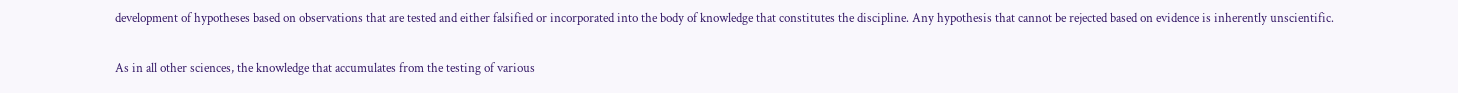development of hypotheses based on observations that are tested and either falsified or incorporated into the body of knowledge that constitutes the discipline. Any hypothesis that cannot be rejected based on evidence is inherently unscientific.

As in all other sciences, the knowledge that accumulates from the testing of various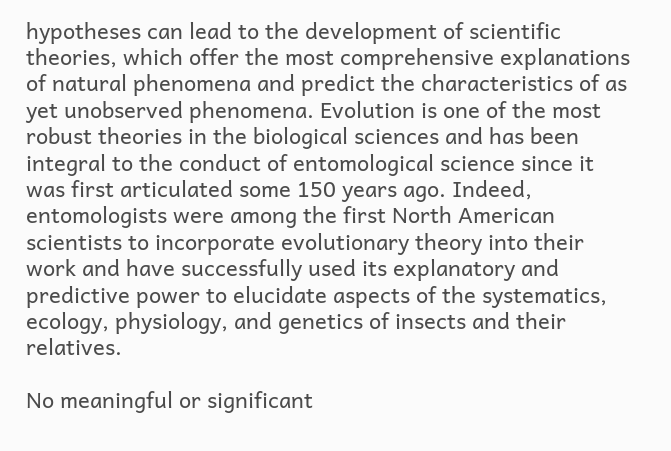hypotheses can lead to the development of scientific theories, which offer the most comprehensive explanations of natural phenomena and predict the characteristics of as yet unobserved phenomena. Evolution is one of the most robust theories in the biological sciences and has been integral to the conduct of entomological science since it was first articulated some 150 years ago. Indeed, entomologists were among the first North American scientists to incorporate evolutionary theory into their work and have successfully used its explanatory and predictive power to elucidate aspects of the systematics, ecology, physiology, and genetics of insects and their relatives.

No meaningful or significant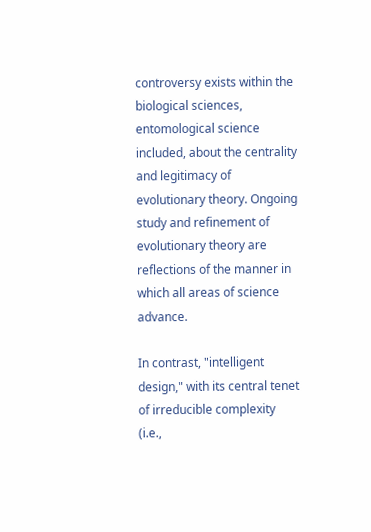controversy exists within the biological sciences, entomological science included, about the centrality and legitimacy of evolutionary theory. Ongoing study and refinement of evolutionary theory are reflections of the manner in which all areas of science advance.

In contrast, "intelligent design," with its central tenet of irreducible complexity (i.e.,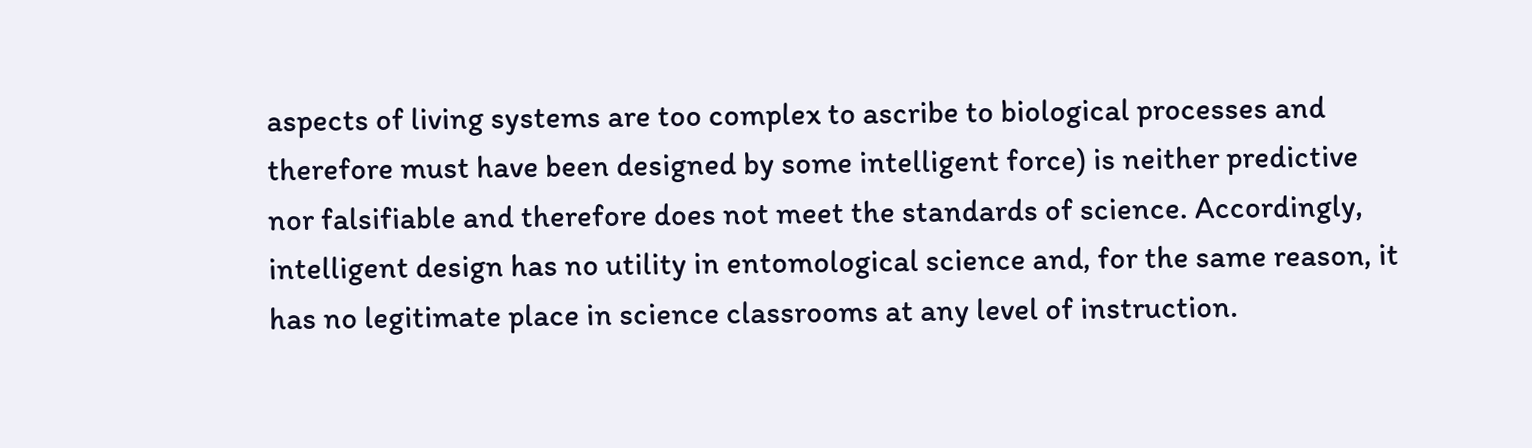aspects of living systems are too complex to ascribe to biological processes and therefore must have been designed by some intelligent force) is neither predictive nor falsifiable and therefore does not meet the standards of science. Accordingly, intelligent design has no utility in entomological science and, for the same reason, it has no legitimate place in science classrooms at any level of instruction.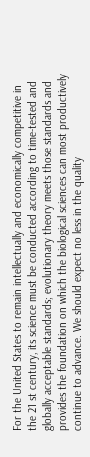For the United States to remain intellectually and economically competitive in the 21 st century, its science must be conducted according to time-tested and globally acceptable standards; evolutionary theory meets those standards and provides the foundation on which the biological sciences can most productively continue to advance. We should expect no less in the quality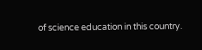of science education in this country.